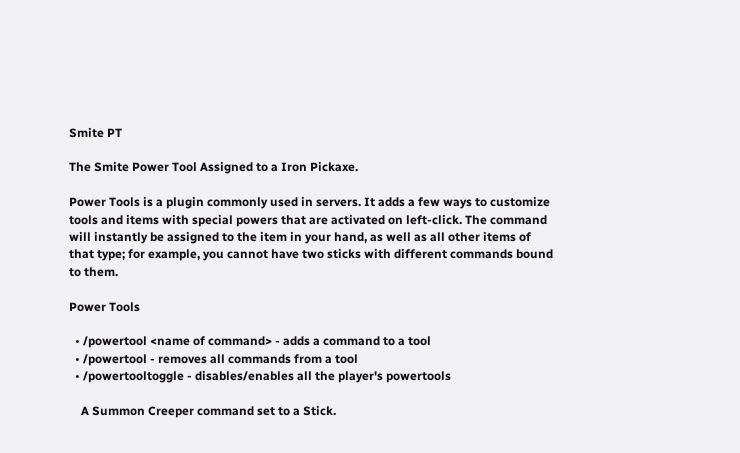Smite PT

The Smite Power Tool Assigned to a Iron Pickaxe.

Power Tools is a plugin commonly used in servers. It adds a few ways to customize tools and items with special powers that are activated on left-click. The command will instantly be assigned to the item in your hand, as well as all other items of that type; for example, you cannot have two sticks with different commands bound to them.

Power Tools

  • /powertool <name of command> - adds a command to a tool
  • /powertool - removes all commands from a tool
  • /powertooltoggle - disables/enables all the player's powertools

    A Summon Creeper command set to a Stick.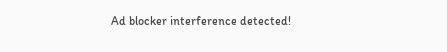Ad blocker interference detected!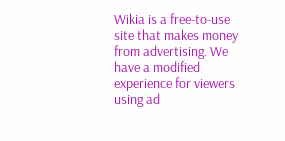Wikia is a free-to-use site that makes money from advertising. We have a modified experience for viewers using ad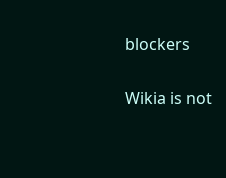blockers

Wikia is not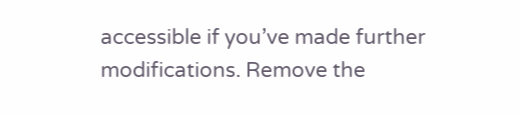accessible if you’ve made further modifications. Remove the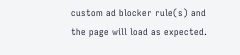custom ad blocker rule(s) and the page will load as expected.